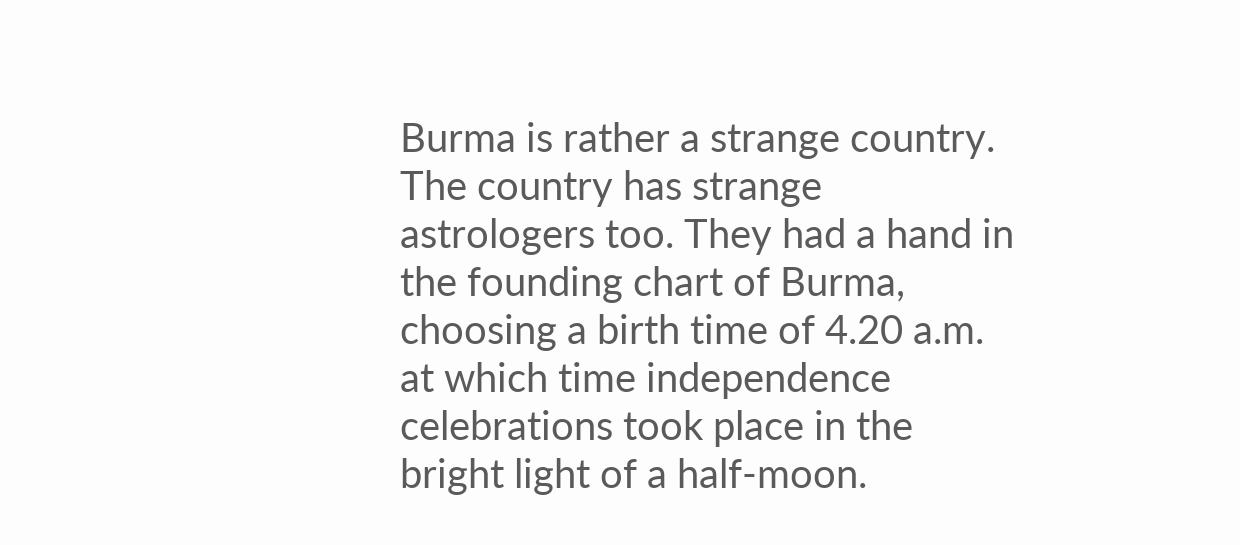Burma is rather a strange country. The country has strange astrologers too. They had a hand in the founding chart of Burma, choosing a birth time of 4.20 a.m. at which time independence celebrations took place in the bright light of a half-moon.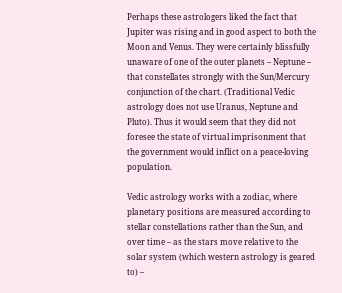Perhaps these astrologers liked the fact that Jupiter was rising and in good aspect to both the Moon and Venus. They were certainly blissfully unaware of one of the outer planets – Neptune – that constellates strongly with the Sun/Mercury conjunction of the chart. (Traditional Vedic astrology does not use Uranus, Neptune and Pluto). Thus it would seem that they did not foresee the state of virtual imprisonment that the government would inflict on a peace-loving population.

Vedic astrology works with a zodiac, where planetary positions are measured according to stellar constellations rather than the Sun, and over time – as the stars move relative to the solar system (which western astrology is geared to) –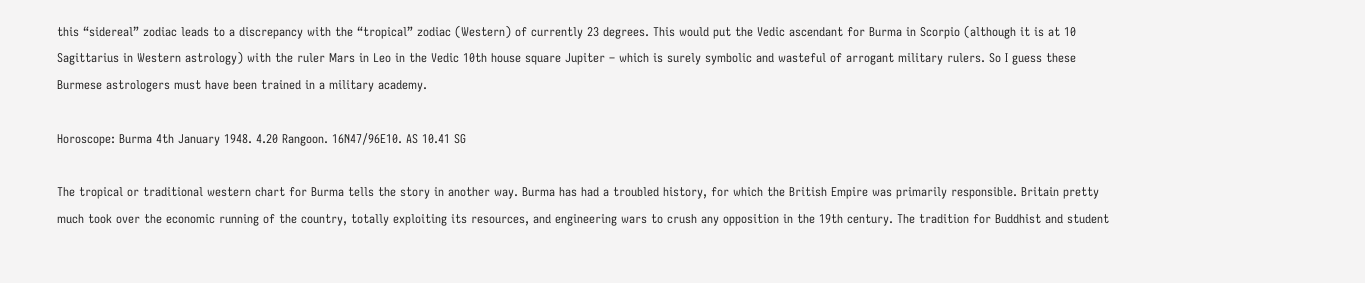this “sidereal” zodiac leads to a discrepancy with the “tropical” zodiac (Western) of currently 23 degrees. This would put the Vedic ascendant for Burma in Scorpio (although it is at 10 Sagittarius in Western astrology) with the ruler Mars in Leo in the Vedic 10th house square Jupiter – which is surely symbolic and wasteful of arrogant military rulers. So I guess these Burmese astrologers must have been trained in a military academy.

Horoscope: Burma 4th January 1948. 4.20 Rangoon. 16N47/96E10. AS 10.41 SG

The tropical or traditional western chart for Burma tells the story in another way. Burma has had a troubled history, for which the British Empire was primarily responsible. Britain pretty much took over the economic running of the country, totally exploiting its resources, and engineering wars to crush any opposition in the 19th century. The tradition for Buddhist and student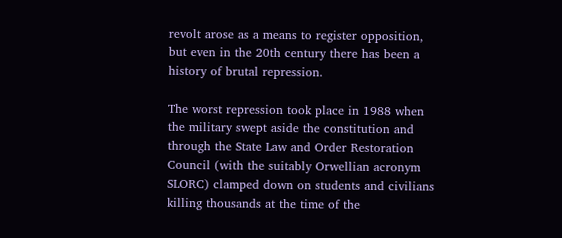revolt arose as a means to register opposition, but even in the 20th century there has been a history of brutal repression.

The worst repression took place in 1988 when the military swept aside the constitution and through the State Law and Order Restoration Council (with the suitably Orwellian acronym SLORC) clamped down on students and civilians killing thousands at the time of the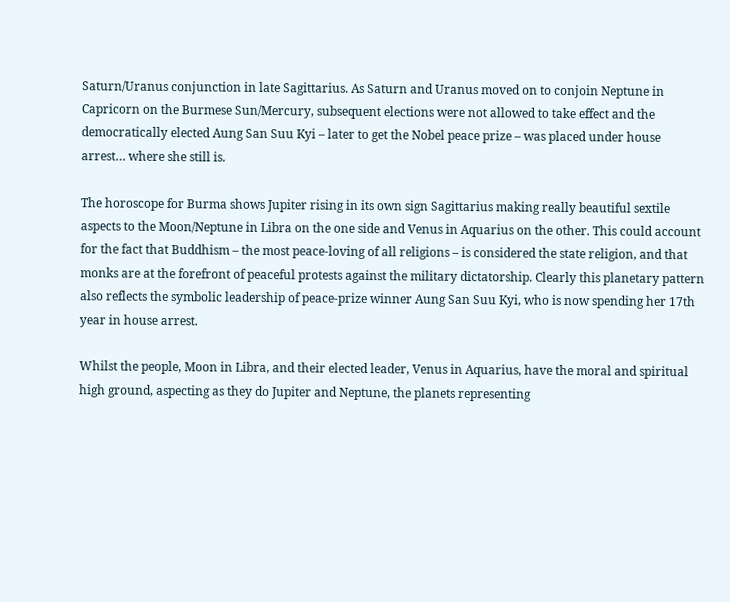Saturn/Uranus conjunction in late Sagittarius. As Saturn and Uranus moved on to conjoin Neptune in Capricorn on the Burmese Sun/Mercury, subsequent elections were not allowed to take effect and the democratically elected Aung San Suu Kyi – later to get the Nobel peace prize – was placed under house arrest… where she still is.

The horoscope for Burma shows Jupiter rising in its own sign Sagittarius making really beautiful sextile aspects to the Moon/Neptune in Libra on the one side and Venus in Aquarius on the other. This could account for the fact that Buddhism – the most peace-loving of all religions – is considered the state religion, and that monks are at the forefront of peaceful protests against the military dictatorship. Clearly this planetary pattern also reflects the symbolic leadership of peace-prize winner Aung San Suu Kyi, who is now spending her 17th year in house arrest.

Whilst the people, Moon in Libra, and their elected leader, Venus in Aquarius, have the moral and spiritual high ground, aspecting as they do Jupiter and Neptune, the planets representing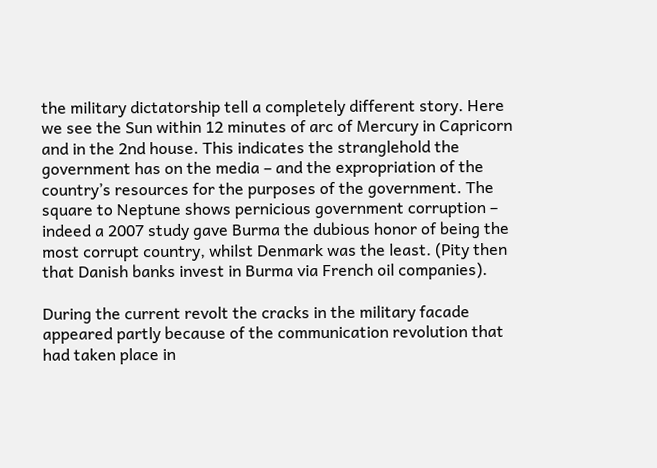the military dictatorship tell a completely different story. Here we see the Sun within 12 minutes of arc of Mercury in Capricorn and in the 2nd house. This indicates the stranglehold the government has on the media – and the expropriation of the country’s resources for the purposes of the government. The square to Neptune shows pernicious government corruption – indeed a 2007 study gave Burma the dubious honor of being the most corrupt country, whilst Denmark was the least. (Pity then that Danish banks invest in Burma via French oil companies).

During the current revolt the cracks in the military facade appeared partly because of the communication revolution that had taken place in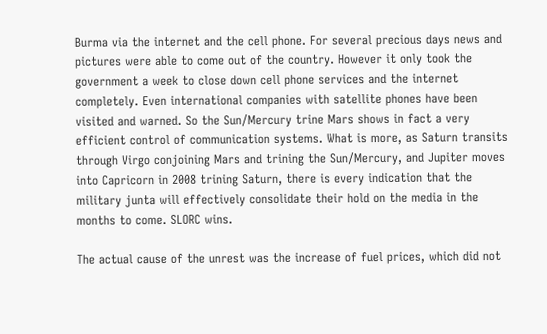Burma via the internet and the cell phone. For several precious days news and pictures were able to come out of the country. However it only took the government a week to close down cell phone services and the internet completely. Even international companies with satellite phones have been visited and warned. So the Sun/Mercury trine Mars shows in fact a very efficient control of communication systems. What is more, as Saturn transits through Virgo conjoining Mars and trining the Sun/Mercury, and Jupiter moves into Capricorn in 2008 trining Saturn, there is every indication that the military junta will effectively consolidate their hold on the media in the months to come. SLORC wins.

The actual cause of the unrest was the increase of fuel prices, which did not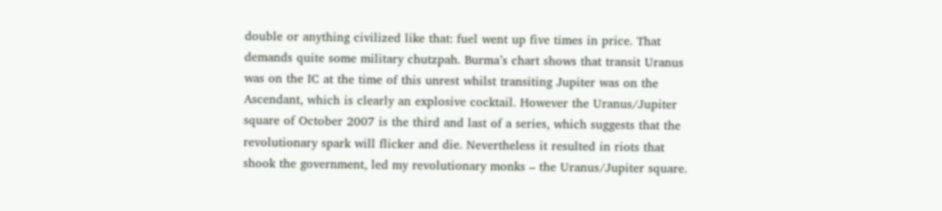double or anything civilized like that: fuel went up five times in price. That demands quite some military chutzpah. Burma’s chart shows that transit Uranus was on the IC at the time of this unrest whilst transiting Jupiter was on the Ascendant, which is clearly an explosive cocktail. However the Uranus/Jupiter square of October 2007 is the third and last of a series, which suggests that the revolutionary spark will flicker and die. Nevertheless it resulted in riots that shook the government, led my revolutionary monks – the Uranus/Jupiter square.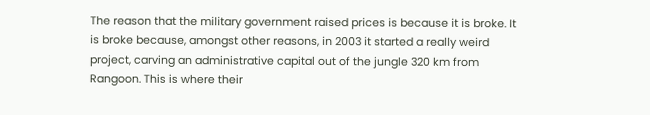The reason that the military government raised prices is because it is broke. It is broke because, amongst other reasons, in 2003 it started a really weird project, carving an administrative capital out of the jungle 320 km from Rangoon. This is where their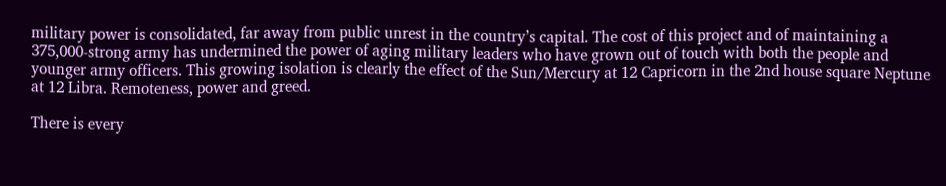military power is consolidated, far away from public unrest in the country’s capital. The cost of this project and of maintaining a 375,000-strong army has undermined the power of aging military leaders who have grown out of touch with both the people and younger army officers. This growing isolation is clearly the effect of the Sun/Mercury at 12 Capricorn in the 2nd house square Neptune at 12 Libra. Remoteness, power and greed.

There is every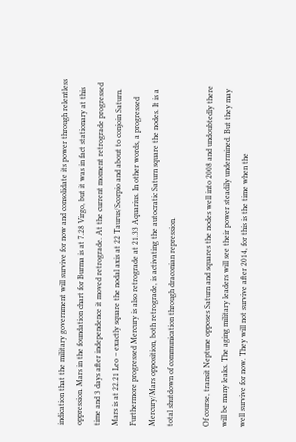indication that the military government will survive for now and consolidate its power through relentless oppression. Mars in the foundation chart for Burma is at 7.28 Virgo, but it was in fact stationary at this time and 3 days after independence it moved retrograde. At the current moment retrograde progressed Mars is at 22.21 Leo – exactly square the nodal axis at 22 Taurus/Scorpio and about to conjoin Saturn. Furthermore progressed Mercury is also retrograde at 21.33 Aquarius. In other words, a progressed Mercury/Mars opposition, both retrograde, is activating the autocratic Saturn square the nodes. It is a total shutdown of communication through draconian repression.

Of course, transit Neptune opposes Saturn and squares the nodes well into 2008 and undoubtedly there will be many leaks. The aging military leaders will see their power steadily undermined. But they may well survive for now. They will not survive after 2014, for this is the time when the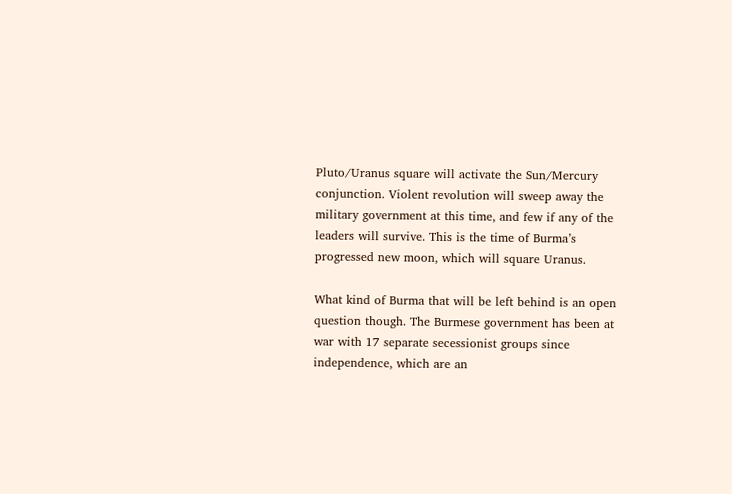Pluto/Uranus square will activate the Sun/Mercury conjunction. Violent revolution will sweep away the military government at this time, and few if any of the leaders will survive. This is the time of Burma’s progressed new moon, which will square Uranus.

What kind of Burma that will be left behind is an open question though. The Burmese government has been at war with 17 separate secessionist groups since independence, which are an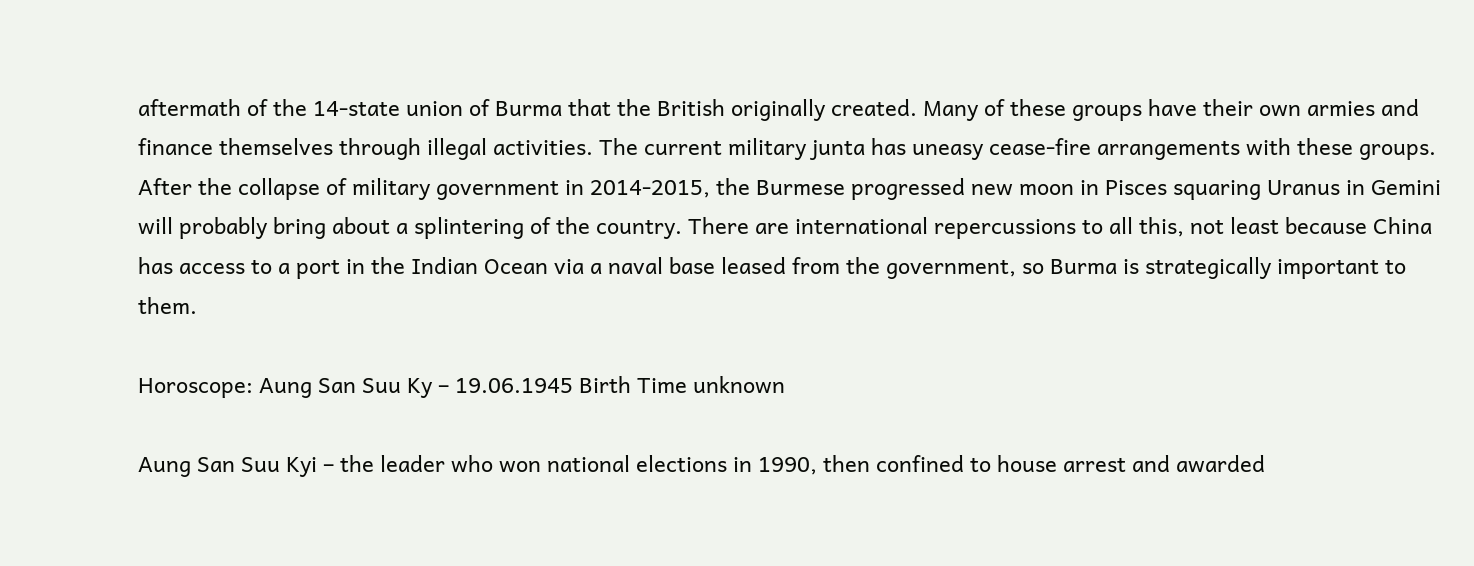aftermath of the 14-state union of Burma that the British originally created. Many of these groups have their own armies and finance themselves through illegal activities. The current military junta has uneasy cease-fire arrangements with these groups. After the collapse of military government in 2014-2015, the Burmese progressed new moon in Pisces squaring Uranus in Gemini will probably bring about a splintering of the country. There are international repercussions to all this, not least because China has access to a port in the Indian Ocean via a naval base leased from the government, so Burma is strategically important to them.

Horoscope: Aung San Suu Ky – 19.06.1945 Birth Time unknown

Aung San Suu Kyi – the leader who won national elections in 1990, then confined to house arrest and awarded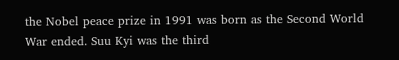the Nobel peace prize in 1991 was born as the Second World War ended. Suu Kyi was the third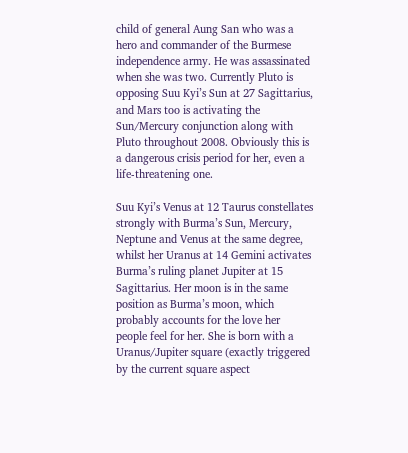child of general Aung San who was a hero and commander of the Burmese independence army. He was assassinated when she was two. Currently Pluto is opposing Suu Kyi’s Sun at 27 Sagittarius, and Mars too is activating the Sun/Mercury conjunction along with Pluto throughout 2008. Obviously this is a dangerous crisis period for her, even a life-threatening one.

Suu Kyi’s Venus at 12 Taurus constellates strongly with Burma’s Sun, Mercury, Neptune and Venus at the same degree, whilst her Uranus at 14 Gemini activates Burma’s ruling planet Jupiter at 15 Sagittarius. Her moon is in the same position as Burma’s moon, which probably accounts for the love her people feel for her. She is born with a Uranus/Jupiter square (exactly triggered by the current square aspect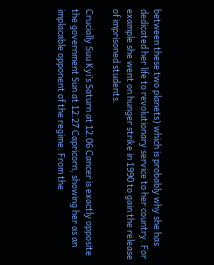between these two planets) which is probably why she has dedicated her life to revolutionary service to her country. For example she went on hunger strike in 1990 to gain the release of imprisoned students.

Crucially Suu Kyi’s Saturn at 12.06 Cancer is exactly opposite the government Sun at 12.27 Capricorn, showing her as an implacable opponent of the regime. From the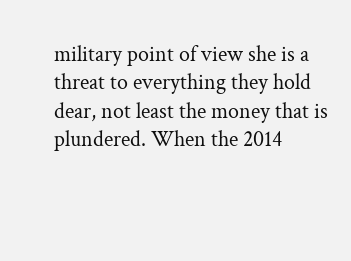military point of view she is a threat to everything they hold dear, not least the money that is plundered. When the 2014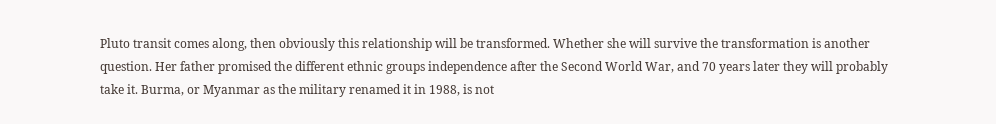Pluto transit comes along, then obviously this relationship will be transformed. Whether she will survive the transformation is another question. Her father promised the different ethnic groups independence after the Second World War, and 70 years later they will probably take it. Burma, or Myanmar as the military renamed it in 1988, is not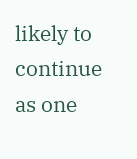likely to continue as one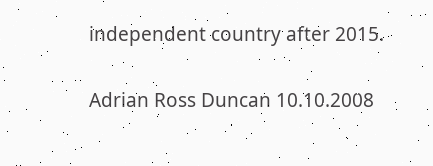independent country after 2015.

Adrian Ross Duncan 10.10.2008